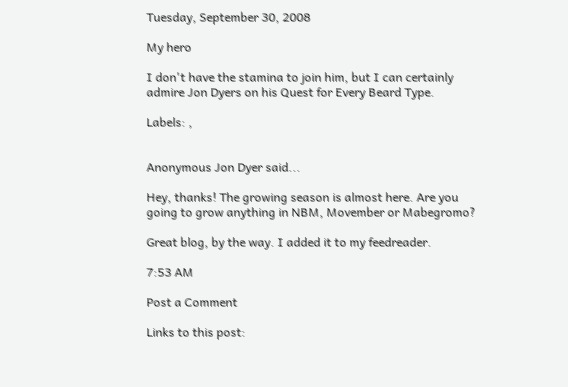Tuesday, September 30, 2008

My hero

I don't have the stamina to join him, but I can certainly admire Jon Dyers on his Quest for Every Beard Type.

Labels: ,


Anonymous Jon Dyer said...

Hey, thanks! The growing season is almost here. Are you going to grow anything in NBM, Movember or Mabegromo?

Great blog, by the way. I added it to my feedreader.

7:53 AM

Post a Comment

Links to this post: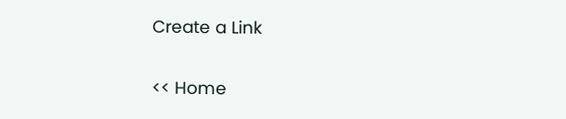Create a Link

<< Home